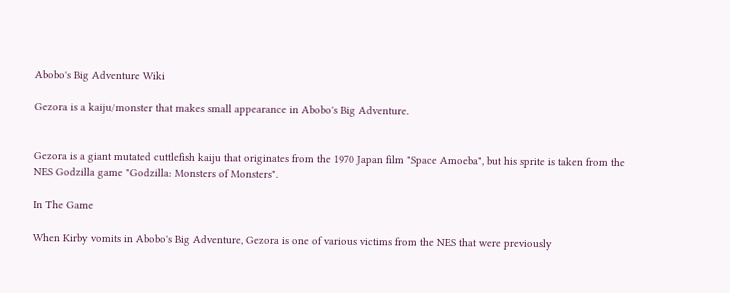Abobo's Big Adventure Wiki

Gezora is a kaiju/monster that makes small appearance in Abobo's Big Adventure.


Gezora is a giant mutated cuttlefish kaiju that originates from the 1970 Japan film "Space Amoeba", but his sprite is taken from the NES Godzilla game "Godzilla: Monsters of Monsters".

In The Game

When Kirby vomits in Abobo's Big Adventure, Gezora is one of various victims from the NES that were previously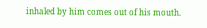inhaled by him comes out of his mouth.